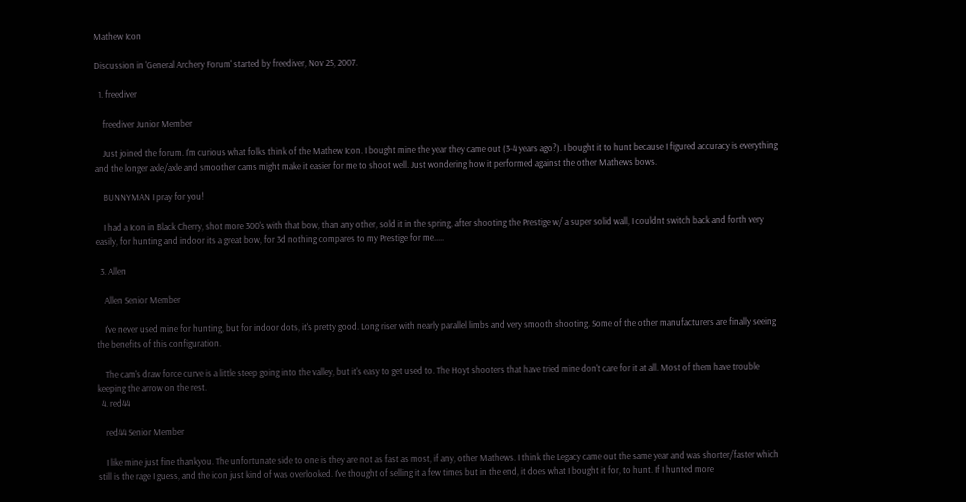Mathew Icon

Discussion in 'General Archery Forum' started by freediver, Nov 25, 2007.

  1. freediver

    freediver Junior Member

    Just joined the forum. I'm curious what folks think of the Mathew Icon. I bought mine the year they came out (3-4 years ago?). I bought it to hunt because I figured accuracy is everything and the longer axle/axle and smoother cams might make it easier for me to shoot well. Just wondering how it performed against the other Mathews bows.

    BUNNYMAN I pray for you!

    I had a Icon in Black Cherry, shot more 300's with that bow, than any other, sold it in the spring, after shooting the Prestige w/ a super solid wall, I couldnt switch back and forth very easily, for hunting and indoor its a great bow, for 3d nothing compares to my Prestige for me.....

  3. Allen

    Allen Senior Member

    I've never used mine for hunting, but for indoor dots, it's pretty good. Long riser with nearly parallel limbs and very smooth shooting. Some of the other manufacturers are finally seeing the benefits of this configuration.

    The cam's draw force curve is a little steep going into the valley, but it's easy to get used to. The Hoyt shooters that have tried mine don't care for it at all. Most of them have trouble keeping the arrow on the rest.
  4. red44

    red44 Senior Member

    I like mine just fine thankyou. The unfortunate side to one is they are not as fast as most, if any, other Mathews. I think the Legacy came out the same year and was shorter/faster which still is the rage I guess, and the icon just kind of was overlooked. I've thought of selling it a few times but in the end, it does what I bought it for, to hunt. If I hunted more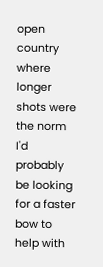open country where longer shots were the norm I'd probably be looking for a faster bow to help with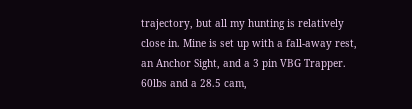trajectory, but all my hunting is relatively close in. Mine is set up with a fall-away rest, an Anchor Sight, and a 3 pin VBG Trapper. 60lbs and a 28.5 cam,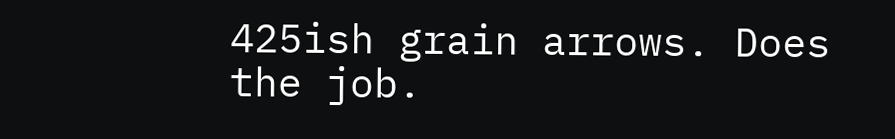425ish grain arrows. Does the job.